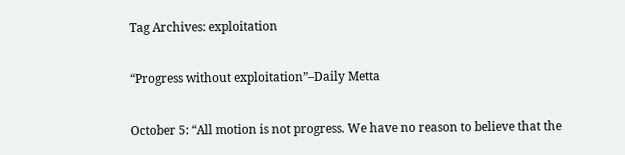Tag Archives: exploitation

“Progress without exploitation”–Daily Metta

October 5: “All motion is not progress. We have no reason to believe that the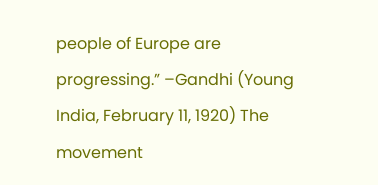people of Europe are progressing.” –Gandhi (Young India, February 11, 1920) The movement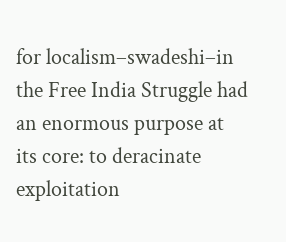for localism–swadeshi–in the Free India Struggle had an enormous purpose at its core: to deracinate exploitation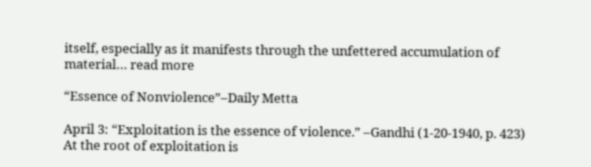itself, especially as it manifests through the unfettered accumulation of material… read more

“Essence of Nonviolence”–Daily Metta

April 3: “Exploitation is the essence of violence.” –Gandhi (1-20-1940, p. 423) At the root of exploitation is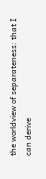the worldview of separateness: that I can derive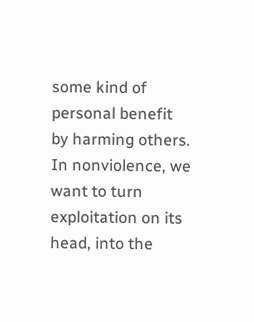some kind of personal benefit by harming others. In nonviolence, we want to turn exploitation on its head, into the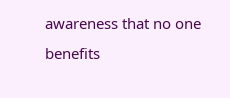awareness that no one benefits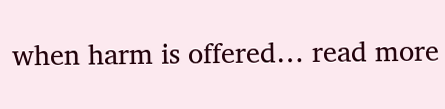when harm is offered… read more